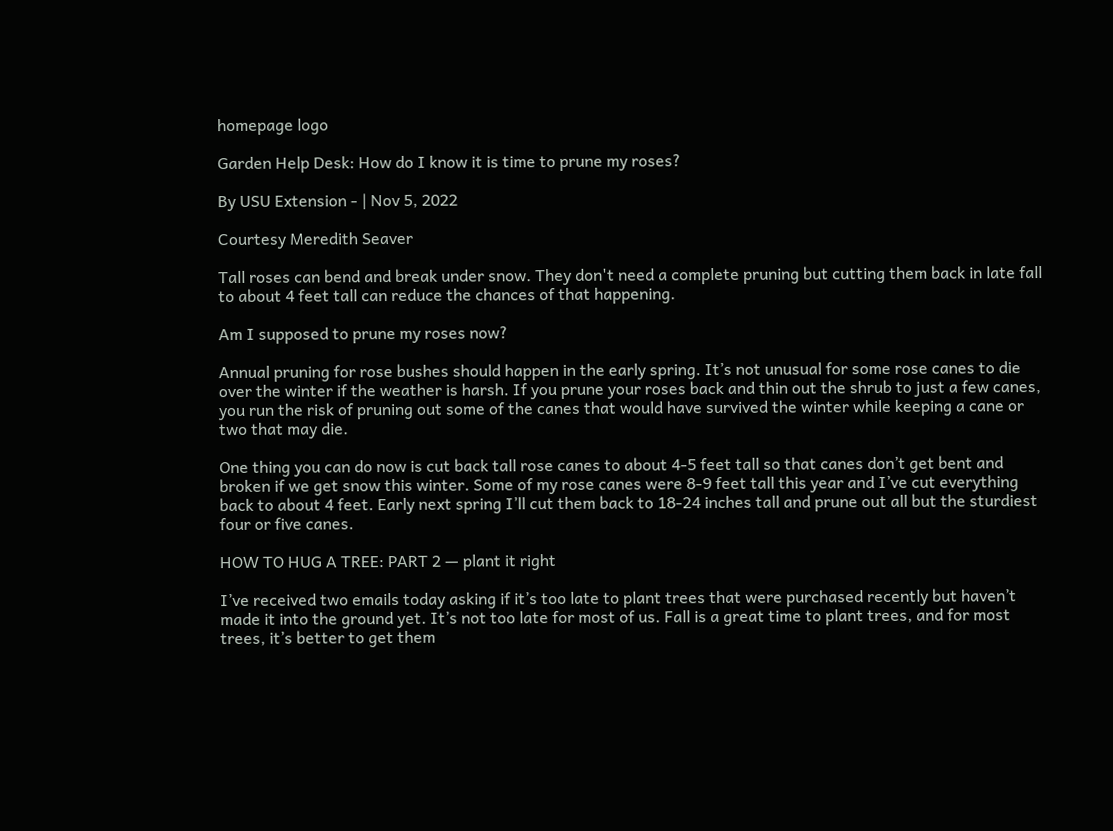homepage logo

Garden Help Desk: How do I know it is time to prune my roses?

By USU Extension - | Nov 5, 2022

Courtesy Meredith Seaver

Tall roses can bend and break under snow. They don't need a complete pruning but cutting them back in late fall to about 4 feet tall can reduce the chances of that happening.

Am I supposed to prune my roses now?

Annual pruning for rose bushes should happen in the early spring. It’s not unusual for some rose canes to die over the winter if the weather is harsh. If you prune your roses back and thin out the shrub to just a few canes, you run the risk of pruning out some of the canes that would have survived the winter while keeping a cane or two that may die.

One thing you can do now is cut back tall rose canes to about 4-5 feet tall so that canes don’t get bent and broken if we get snow this winter. Some of my rose canes were 8-9 feet tall this year and I’ve cut everything back to about 4 feet. Early next spring I’ll cut them back to 18-24 inches tall and prune out all but the sturdiest four or five canes.

HOW TO HUG A TREE: PART 2 — plant it right

I’ve received two emails today asking if it’s too late to plant trees that were purchased recently but haven’t made it into the ground yet. It’s not too late for most of us. Fall is a great time to plant trees, and for most trees, it’s better to get them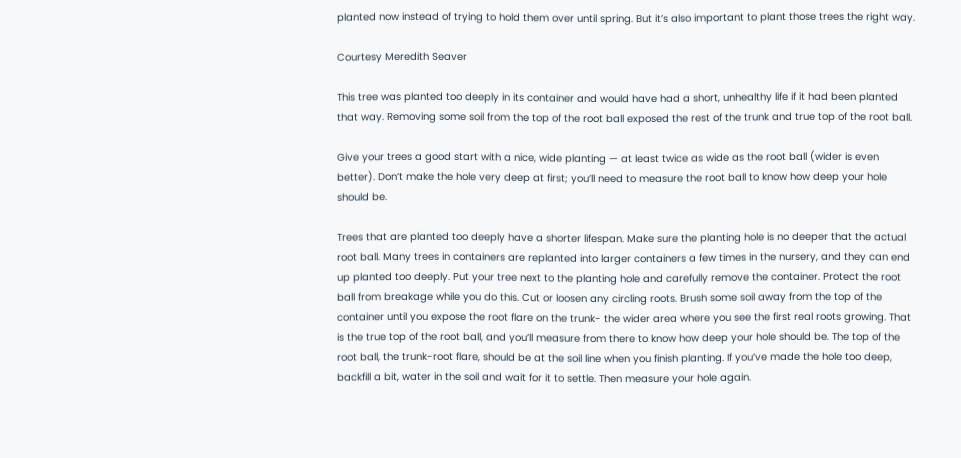planted now instead of trying to hold them over until spring. But it’s also important to plant those trees the right way.

Courtesy Meredith Seaver

This tree was planted too deeply in its container and would have had a short, unhealthy life if it had been planted that way. Removing some soil from the top of the root ball exposed the rest of the trunk and true top of the root ball.

Give your trees a good start with a nice, wide planting — at least twice as wide as the root ball (wider is even better). Don’t make the hole very deep at first; you’ll need to measure the root ball to know how deep your hole should be.

Trees that are planted too deeply have a shorter lifespan. Make sure the planting hole is no deeper that the actual root ball. Many trees in containers are replanted into larger containers a few times in the nursery, and they can end up planted too deeply. Put your tree next to the planting hole and carefully remove the container. Protect the root ball from breakage while you do this. Cut or loosen any circling roots. Brush some soil away from the top of the container until you expose the root flare on the trunk- the wider area where you see the first real roots growing. That is the true top of the root ball, and you’ll measure from there to know how deep your hole should be. The top of the root ball, the trunk-root flare, should be at the soil line when you finish planting. If you’ve made the hole too deep, backfill a bit, water in the soil and wait for it to settle. Then measure your hole again.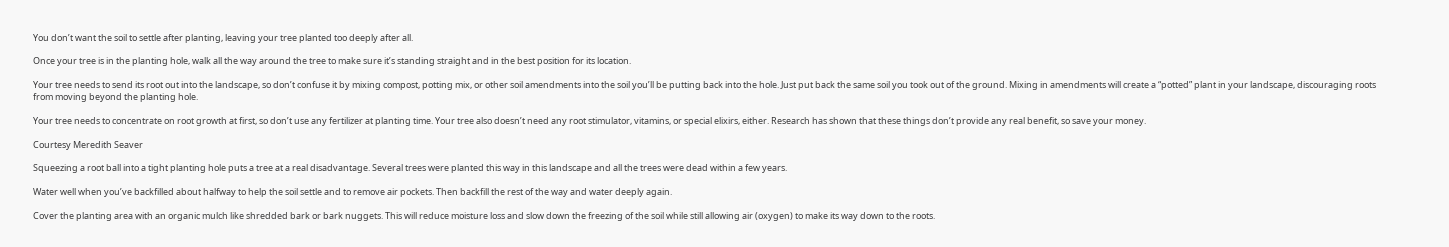You don’t want the soil to settle after planting, leaving your tree planted too deeply after all.

Once your tree is in the planting hole, walk all the way around the tree to make sure it’s standing straight and in the best position for its location.

Your tree needs to send its root out into the landscape, so don’t confuse it by mixing compost, potting mix, or other soil amendments into the soil you’ll be putting back into the hole. Just put back the same soil you took out of the ground. Mixing in amendments will create a “potted” plant in your landscape, discouraging roots from moving beyond the planting hole.

Your tree needs to concentrate on root growth at first, so don’t use any fertilizer at planting time. Your tree also doesn’t need any root stimulator, vitamins, or special elixirs, either. Research has shown that these things don’t provide any real benefit, so save your money.

Courtesy Meredith Seaver

Squeezing a root ball into a tight planting hole puts a tree at a real disadvantage. Several trees were planted this way in this landscape and all the trees were dead within a few years.

Water well when you’ve backfilled about halfway to help the soil settle and to remove air pockets. Then backfill the rest of the way and water deeply again.

Cover the planting area with an organic mulch like shredded bark or bark nuggets. This will reduce moisture loss and slow down the freezing of the soil while still allowing air (oxygen) to make its way down to the roots.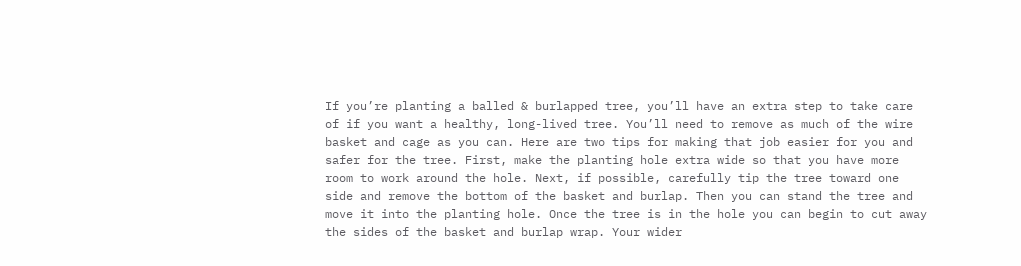If you’re planting a balled & burlapped tree, you’ll have an extra step to take care of if you want a healthy, long-lived tree. You’ll need to remove as much of the wire basket and cage as you can. Here are two tips for making that job easier for you and safer for the tree. First, make the planting hole extra wide so that you have more room to work around the hole. Next, if possible, carefully tip the tree toward one side and remove the bottom of the basket and burlap. Then you can stand the tree and move it into the planting hole. Once the tree is in the hole you can begin to cut away the sides of the basket and burlap wrap. Your wider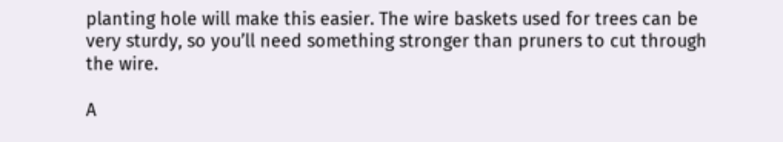planting hole will make this easier. The wire baskets used for trees can be very sturdy, so you’ll need something stronger than pruners to cut through the wire.

A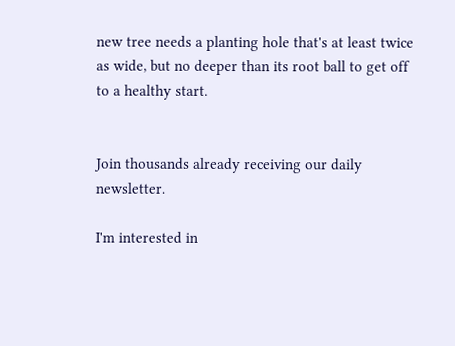new tree needs a planting hole that's at least twice as wide, but no deeper than its root ball to get off to a healthy start.


Join thousands already receiving our daily newsletter.

I'm interested in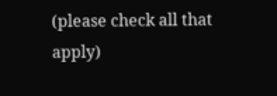(please check all that apply)